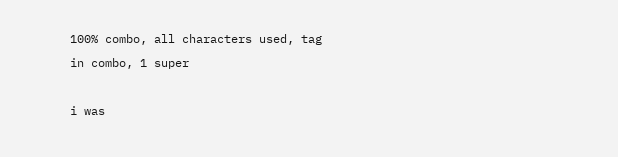100% combo, all characters used, tag in combo, 1 super

i was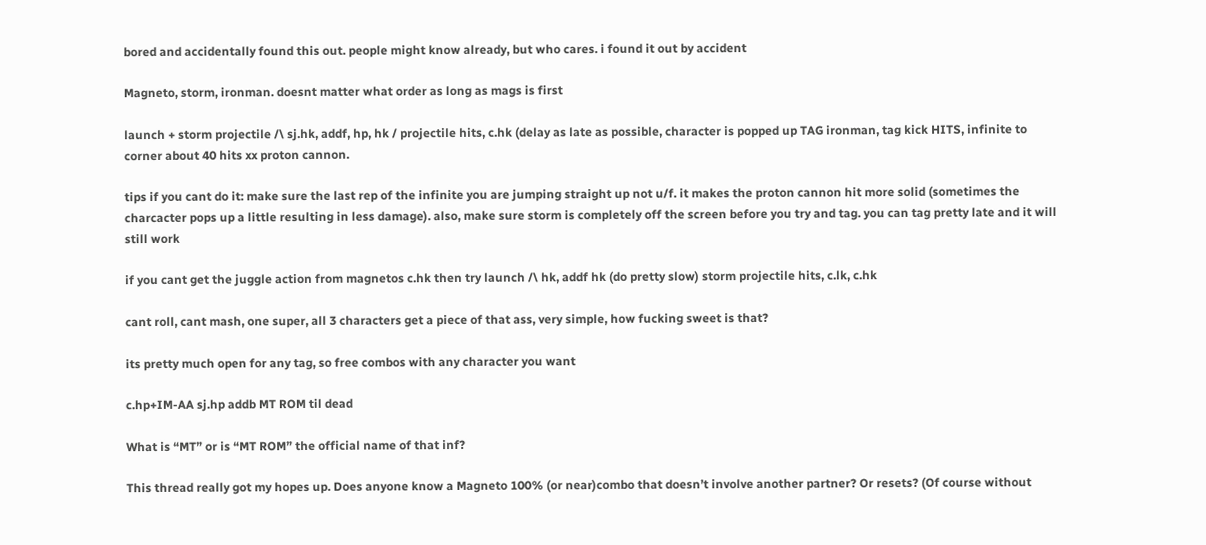bored and accidentally found this out. people might know already, but who cares. i found it out by accident

Magneto, storm, ironman. doesnt matter what order as long as mags is first

launch + storm projectile /\ sj.hk, addf, hp, hk / projectile hits, c.hk (delay as late as possible, character is popped up TAG ironman, tag kick HITS, infinite to corner about 40 hits xx proton cannon.

tips if you cant do it: make sure the last rep of the infinite you are jumping straight up not u/f. it makes the proton cannon hit more solid (sometimes the charcacter pops up a little resulting in less damage). also, make sure storm is completely off the screen before you try and tag. you can tag pretty late and it will still work

if you cant get the juggle action from magnetos c.hk then try launch /\ hk, addf hk (do pretty slow) storm projectile hits, c.lk, c.hk

cant roll, cant mash, one super, all 3 characters get a piece of that ass, very simple, how fucking sweet is that?

its pretty much open for any tag, so free combos with any character you want

c.hp+IM-AA sj.hp addb MT ROM til dead

What is “MT” or is “MT ROM” the official name of that inf?

This thread really got my hopes up. Does anyone know a Magneto 100% (or near)combo that doesn’t involve another partner? Or resets? (Of course without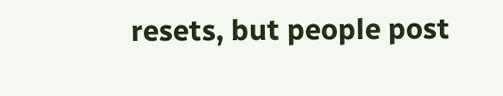resets, but people post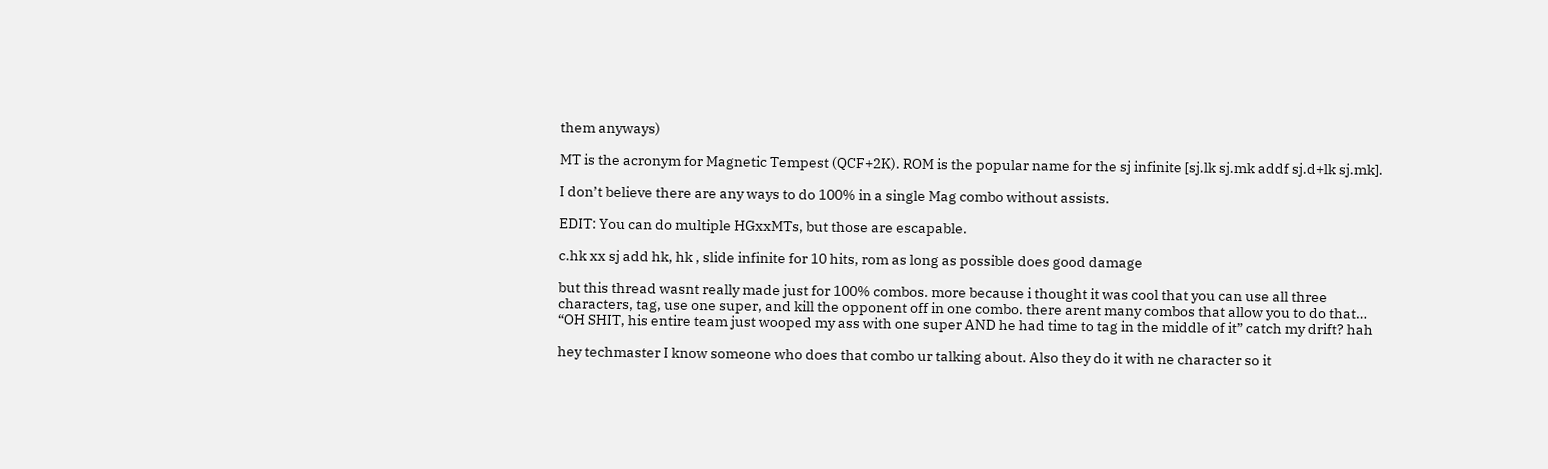them anyways)

MT is the acronym for Magnetic Tempest (QCF+2K). ROM is the popular name for the sj infinite [sj.lk sj.mk addf sj.d+lk sj.mk].

I don’t believe there are any ways to do 100% in a single Mag combo without assists.

EDIT: You can do multiple HGxxMTs, but those are escapable.

c.hk xx sj add hk, hk , slide infinite for 10 hits, rom as long as possible does good damage

but this thread wasnt really made just for 100% combos. more because i thought it was cool that you can use all three characters, tag, use one super, and kill the opponent off in one combo. there arent many combos that allow you to do that… “OH SHIT, his entire team just wooped my ass with one super AND he had time to tag in the middle of it” catch my drift? hah

hey techmaster I know someone who does that combo ur talking about. Also they do it with ne character so it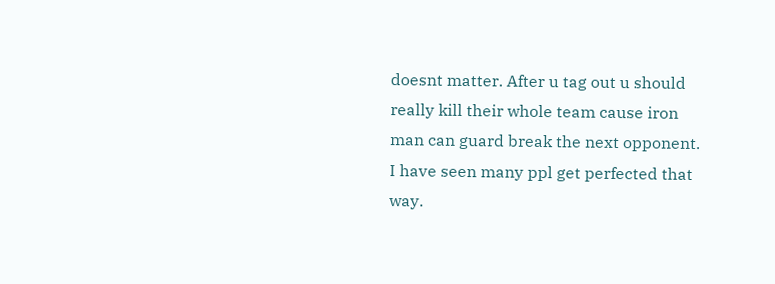doesnt matter. After u tag out u should really kill their whole team cause iron man can guard break the next opponent. I have seen many ppl get perfected that way.